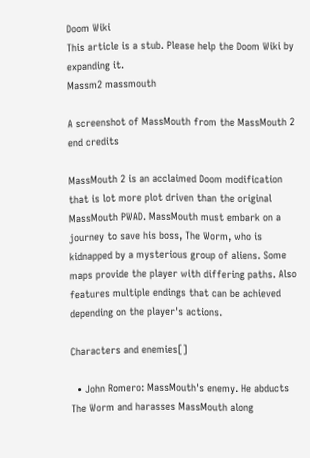Doom Wiki
This article is a stub. Please help the Doom Wiki by expanding it.
Massm2 massmouth

A screenshot of MassMouth from the MassMouth 2 end credits

MassMouth 2 is an acclaimed Doom modification that is lot more plot driven than the original MassMouth PWAD. MassMouth must embark on a journey to save his boss, The Worm, who is kidnapped by a mysterious group of aliens. Some maps provide the player with differing paths. Also features multiple endings that can be achieved depending on the player's actions.

Characters and enemies[]

  • John Romero: MassMouth's enemy. He abducts The Worm and harasses MassMouth along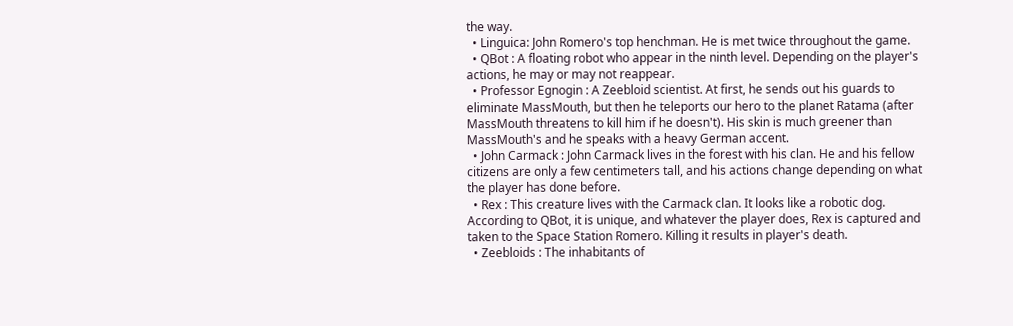the way.
  • Linguica: John Romero's top henchman. He is met twice throughout the game.
  • QBot : A floating robot who appear in the ninth level. Depending on the player's actions, he may or may not reappear.
  • Professor Egnogin : A Zeebloid scientist. At first, he sends out his guards to eliminate MassMouth, but then he teleports our hero to the planet Ratama (after MassMouth threatens to kill him if he doesn't). His skin is much greener than MassMouth's and he speaks with a heavy German accent.
  • John Carmack : John Carmack lives in the forest with his clan. He and his fellow citizens are only a few centimeters tall, and his actions change depending on what the player has done before.
  • Rex : This creature lives with the Carmack clan. It looks like a robotic dog. According to QBot, it is unique, and whatever the player does, Rex is captured and taken to the Space Station Romero. Killing it results in player's death.
  • Zeebloids : The inhabitants of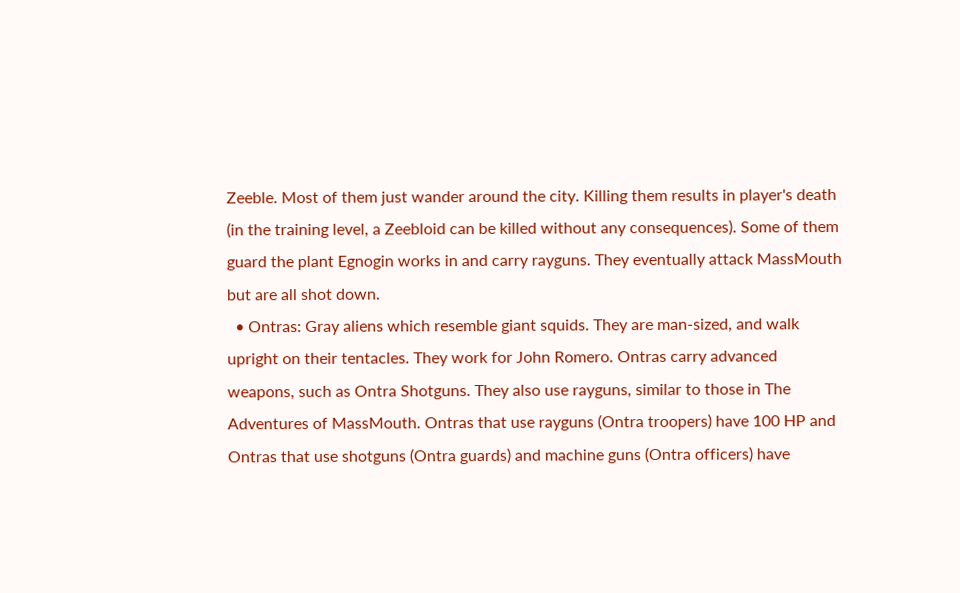Zeeble. Most of them just wander around the city. Killing them results in player's death (in the training level, a Zeebloid can be killed without any consequences). Some of them guard the plant Egnogin works in and carry rayguns. They eventually attack MassMouth but are all shot down.
  • Ontras: Gray aliens which resemble giant squids. They are man-sized, and walk upright on their tentacles. They work for John Romero. Ontras carry advanced weapons, such as Ontra Shotguns. They also use rayguns, similar to those in The Adventures of MassMouth. Ontras that use rayguns (Ontra troopers) have 100 HP and Ontras that use shotguns (Ontra guards) and machine guns (Ontra officers) have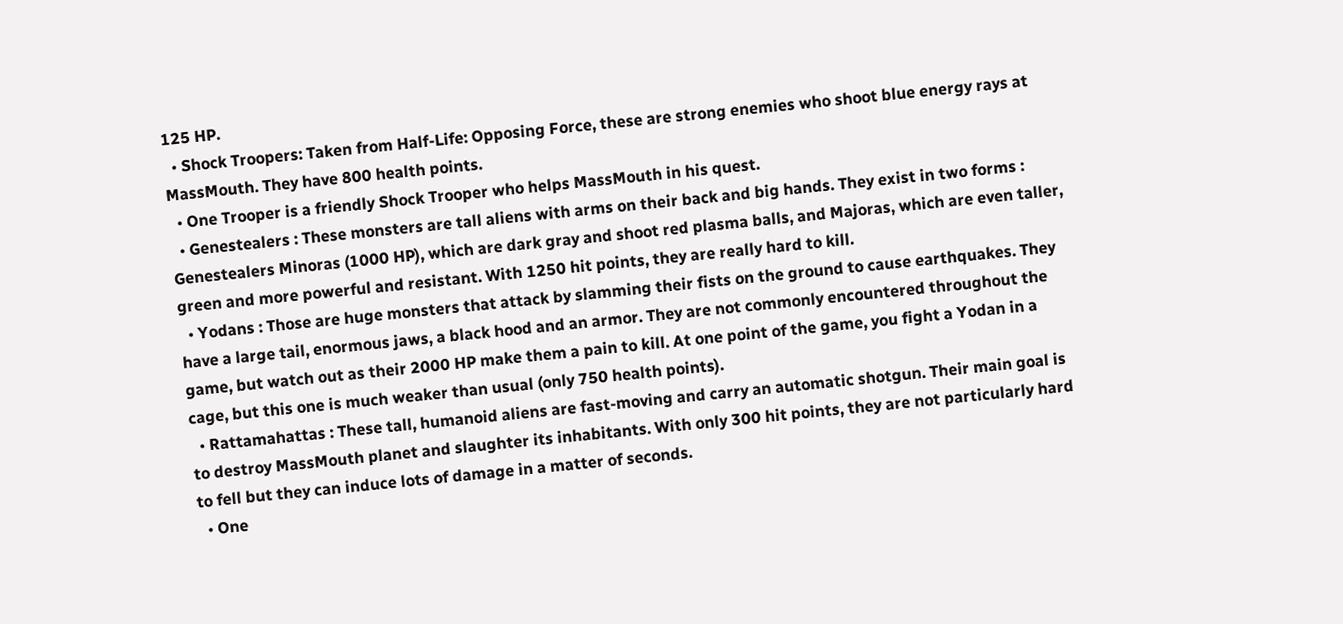125 HP.
  • Shock Troopers: Taken from Half-Life: Opposing Force, these are strong enemies who shoot blue energy rays at MassMouth. They have 800 health points.
  • One Trooper is a friendly Shock Trooper who helps MassMouth in his quest.
  • Genestealers : These monsters are tall aliens with arms on their back and big hands. They exist in two forms : Genestealers Minoras (1000 HP), which are dark gray and shoot red plasma balls, and Majoras, which are even taller, green and more powerful and resistant. With 1250 hit points, they are really hard to kill.
  • Yodans : Those are huge monsters that attack by slamming their fists on the ground to cause earthquakes. They have a large tail, enormous jaws, a black hood and an armor. They are not commonly encountered throughout the game, but watch out as their 2000 HP make them a pain to kill. At one point of the game, you fight a Yodan in a cage, but this one is much weaker than usual (only 750 health points).
  • Rattamahattas : These tall, humanoid aliens are fast-moving and carry an automatic shotgun. Their main goal is to destroy MassMouth planet and slaughter its inhabitants. With only 300 hit points, they are not particularly hard to fell but they can induce lots of damage in a matter of seconds.
  • One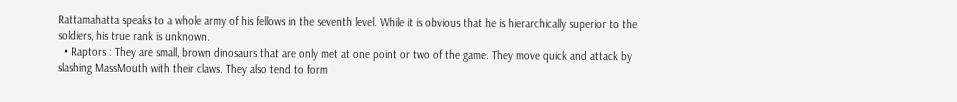Rattamahatta speaks to a whole army of his fellows in the seventh level. While it is obvious that he is hierarchically superior to the soldiers, his true rank is unknown.
  • Raptors : They are small, brown dinosaurs that are only met at one point or two of the game. They move quick and attack by slashing MassMouth with their claws. They also tend to form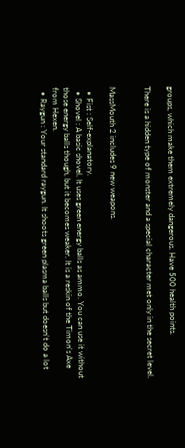groups, which make them extremely dangerous. Have 500 health points.

There is a hidden type of monster and a special character met only in the secret level.


MassMouth 2 includes 9 new weapons.

  • Fist : Self-explanatory.
  • Shovel : A basic shovel. It uses green energy balls as ammo. You can use it without those energy balls though, but it becomes weaker. It is a reskin of the Timon's Axe from Hexen.
  • Raygun : Your standard raygun. It shoots green plasma balls but doesn't do a lot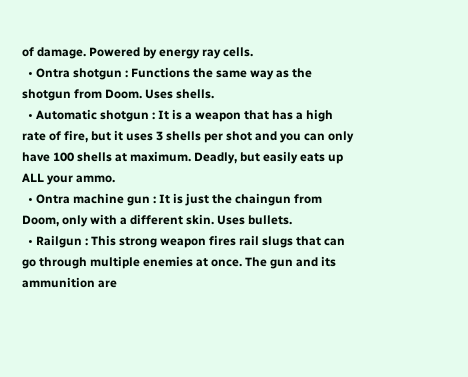of damage. Powered by energy ray cells.
  • Ontra shotgun : Functions the same way as the shotgun from Doom. Uses shells.
  • Automatic shotgun : It is a weapon that has a high rate of fire, but it uses 3 shells per shot and you can only have 100 shells at maximum. Deadly, but easily eats up ALL your ammo.
  • Ontra machine gun : It is just the chaingun from Doom, only with a different skin. Uses bullets.
  • Railgun : This strong weapon fires rail slugs that can go through multiple enemies at once. The gun and its ammunition are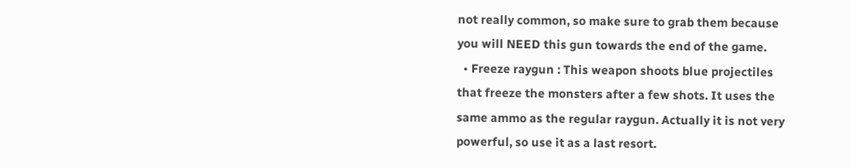not really common, so make sure to grab them because you will NEED this gun towards the end of the game.
  • Freeze raygun : This weapon shoots blue projectiles that freeze the monsters after a few shots. It uses the same ammo as the regular raygun. Actually it is not very powerful, so use it as a last resort.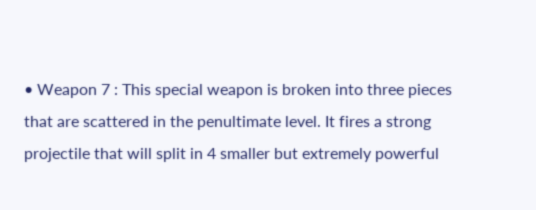• Weapon 7 : This special weapon is broken into three pieces that are scattered in the penultimate level. It fires a strong projectile that will split in 4 smaller but extremely powerful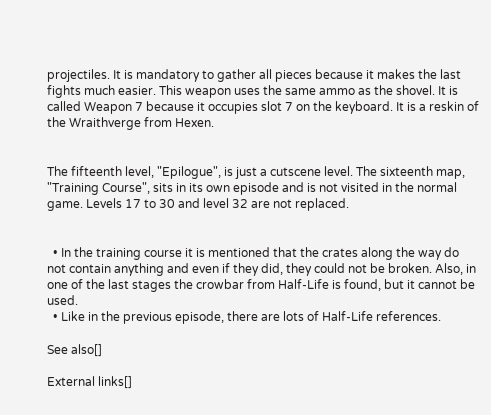projectiles. It is mandatory to gather all pieces because it makes the last fights much easier. This weapon uses the same ammo as the shovel. It is called Weapon 7 because it occupies slot 7 on the keyboard. It is a reskin of the Wraithverge from Hexen.


The fifteenth level, "Epilogue", is just a cutscene level. The sixteenth map, "Training Course", sits in its own episode and is not visited in the normal game. Levels 17 to 30 and level 32 are not replaced.


  • In the training course it is mentioned that the crates along the way do not contain anything and even if they did, they could not be broken. Also, in one of the last stages the crowbar from Half-Life is found, but it cannot be used.
  • Like in the previous episode, there are lots of Half-Life references.

See also[]

External links[]